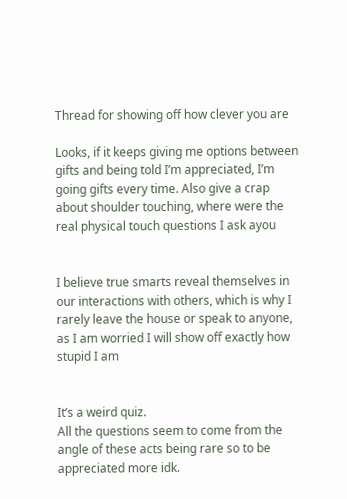Thread for showing off how clever you are

Looks, if it keeps giving me options between gifts and being told I’m appreciated, I’m going gifts every time. Also give a crap about shoulder touching, where were the real physical touch questions I ask ayou


I believe true smarts reveal themselves in our interactions with others, which is why I rarely leave the house or speak to anyone, as I am worried I will show off exactly how stupid I am


It’s a weird quiz.
All the questions seem to come from the angle of these acts being rare so to be appreciated more idk.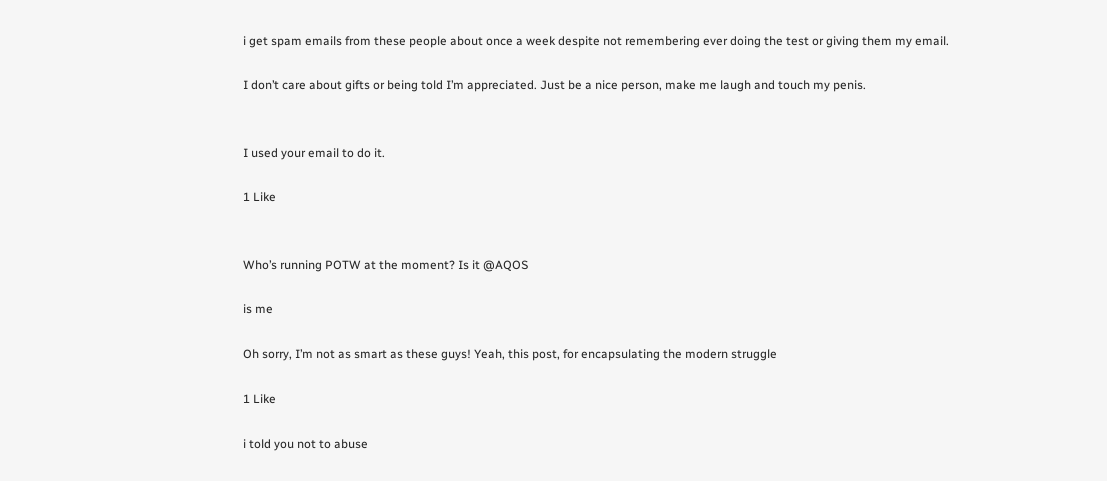i get spam emails from these people about once a week despite not remembering ever doing the test or giving them my email.

I don’t care about gifts or being told I’m appreciated. Just be a nice person, make me laugh and touch my penis.


I used your email to do it.

1 Like


Who’s running POTW at the moment? Is it @AQOS

is me

Oh sorry, I’m not as smart as these guys! Yeah, this post, for encapsulating the modern struggle

1 Like

i told you not to abuse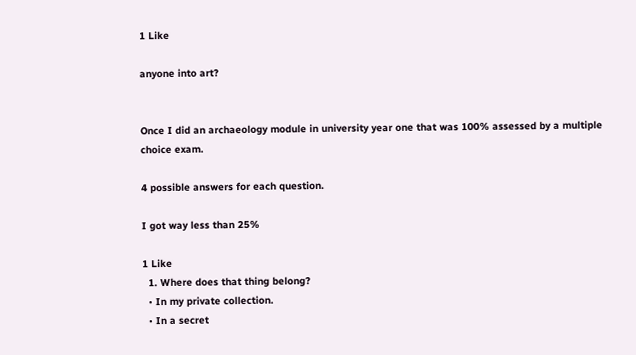1 Like

anyone into art?


Once I did an archaeology module in university year one that was 100% assessed by a multiple choice exam.

4 possible answers for each question.

I got way less than 25%

1 Like
  1. Where does that thing belong?
  • In my private collection.
  • In a secret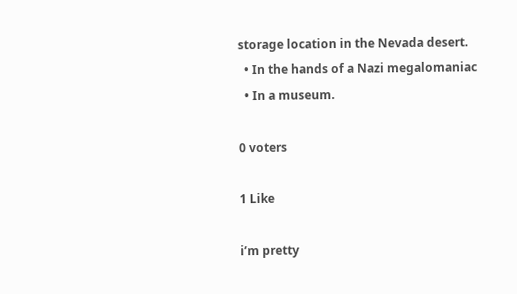storage location in the Nevada desert.
  • In the hands of a Nazi megalomaniac
  • In a museum.

0 voters

1 Like

i’m pretty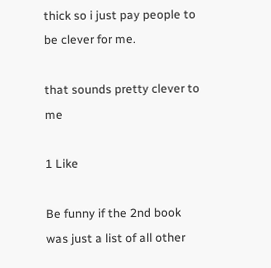thick so i just pay people to be clever for me.

that sounds pretty clever to me

1 Like

Be funny if the 2nd book was just a list of all other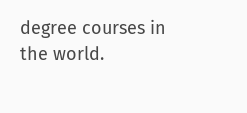degree courses in the world.